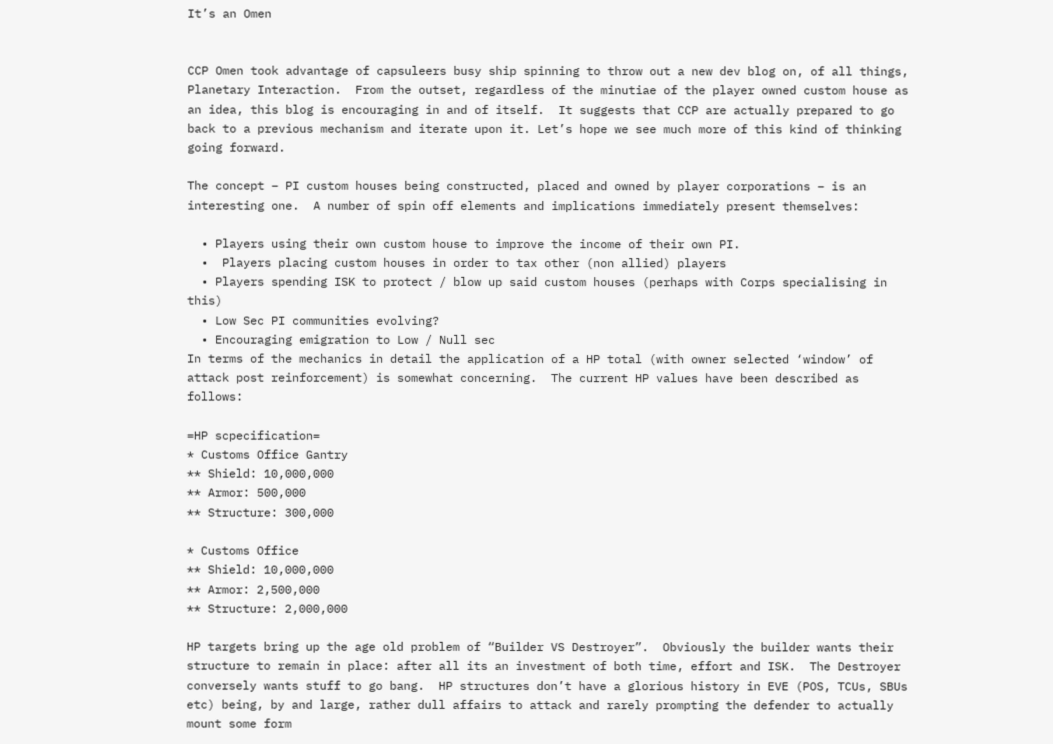It’s an Omen


CCP Omen took advantage of capsuleers busy ship spinning to throw out a new dev blog on, of all things, Planetary Interaction.  From the outset, regardless of the minutiae of the player owned custom house as an idea, this blog is encouraging in and of itself.  It suggests that CCP are actually prepared to go back to a previous mechanism and iterate upon it. Let’s hope we see much more of this kind of thinking going forward.

The concept – PI custom houses being constructed, placed and owned by player corporations – is an interesting one.  A number of spin off elements and implications immediately present themselves:

  • Players using their own custom house to improve the income of their own PI.
  •  Players placing custom houses in order to tax other (non allied) players
  • Players spending ISK to protect / blow up said custom houses (perhaps with Corps specialising in this)
  • Low Sec PI communities evolving?
  • Encouraging emigration to Low / Null sec
In terms of the mechanics in detail the application of a HP total (with owner selected ‘window’ of attack post reinforcement) is somewhat concerning.  The current HP values have been described as follows:

=HP scpecification=
* Customs Office Gantry
** Shield: 10,000,000
** Armor: 500,000
** Structure: 300,000

* Customs Office
** Shield: 10,000,000
** Armor: 2,500,000
** Structure: 2,000,000

HP targets bring up the age old problem of “Builder VS Destroyer”.  Obviously the builder wants their structure to remain in place: after all its an investment of both time, effort and ISK.  The Destroyer conversely wants stuff to go bang.  HP structures don’t have a glorious history in EVE (POS, TCUs, SBUs etc) being, by and large, rather dull affairs to attack and rarely prompting the defender to actually mount some form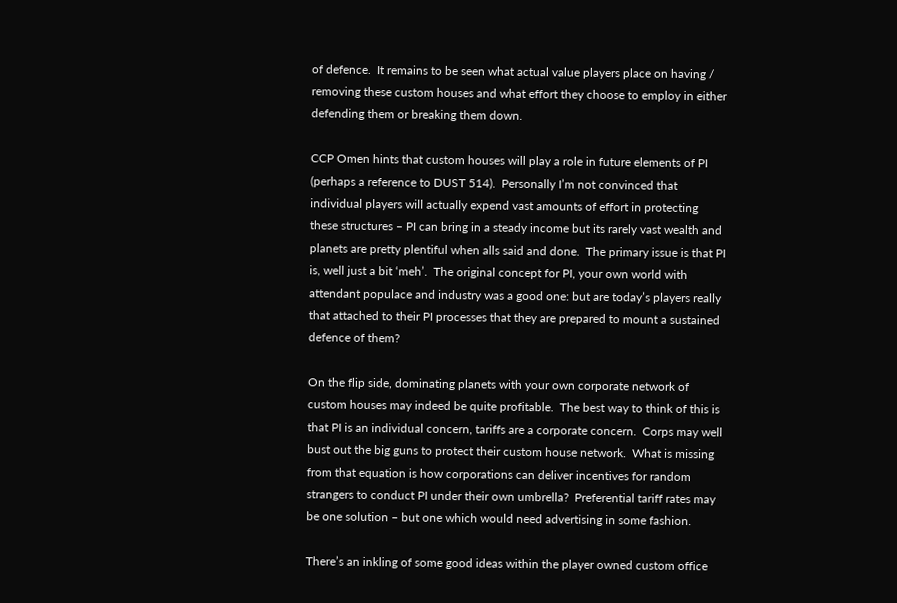of defence.  It remains to be seen what actual value players place on having / removing these custom houses and what effort they choose to employ in either defending them or breaking them down.

CCP Omen hints that custom houses will play a role in future elements of PI (perhaps a reference to DUST 514).  Personally I’m not convinced that individual players will actually expend vast amounts of effort in protecting these structures – PI can bring in a steady income but its rarely vast wealth and planets are pretty plentiful when alls said and done.  The primary issue is that PI is, well just a bit ‘meh’.  The original concept for PI, your own world with attendant populace and industry was a good one: but are today’s players really that attached to their PI processes that they are prepared to mount a sustained defence of them?

On the flip side, dominating planets with your own corporate network of custom houses may indeed be quite profitable.  The best way to think of this is that PI is an individual concern, tariffs are a corporate concern.  Corps may well bust out the big guns to protect their custom house network.  What is missing from that equation is how corporations can deliver incentives for random strangers to conduct PI under their own umbrella?  Preferential tariff rates may be one solution – but one which would need advertising in some fashion.

There’s an inkling of some good ideas within the player owned custom office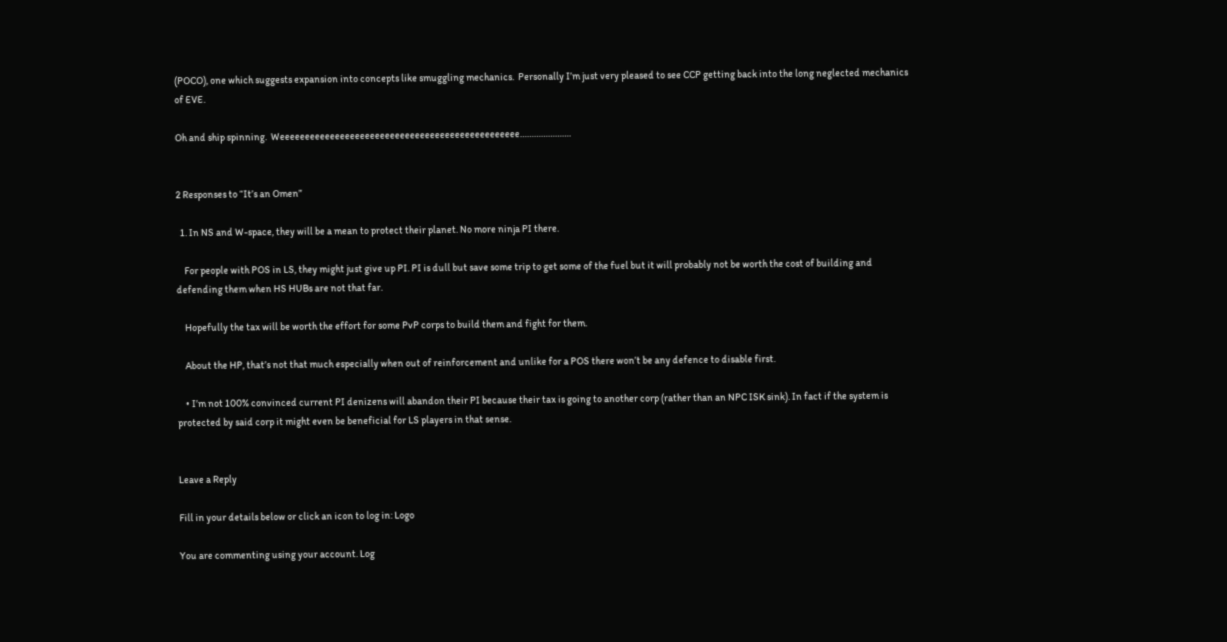(POCO), one which suggests expansion into concepts like smuggling mechanics.  Personally I’m just very pleased to see CCP getting back into the long neglected mechanics of EVE.

Oh and ship spinning.  Weeeeeeeeeeeeeeeeeeeeeeeeeeeeeeeeeeeeeeeeeeeeeeee………………….


2 Responses to “It’s an Omen”

  1. In NS and W-space, they will be a mean to protect their planet. No more ninja PI there.

    For people with POS in LS, they might just give up PI. PI is dull but save some trip to get some of the fuel but it will probably not be worth the cost of building and defending them when HS HUBs are not that far.

    Hopefully the tax will be worth the effort for some PvP corps to build them and fight for them.

    About the HP, that’s not that much especially when out of reinforcement and unlike for a POS there won’t be any defence to disable first.

    • I’m not 100% convinced current PI denizens will abandon their PI because their tax is going to another corp (rather than an NPC ISK sink). In fact if the system is protected by said corp it might even be beneficial for LS players in that sense.


Leave a Reply

Fill in your details below or click an icon to log in: Logo

You are commenting using your account. Log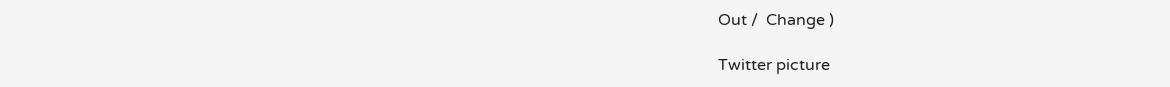Out /  Change )

Twitter picture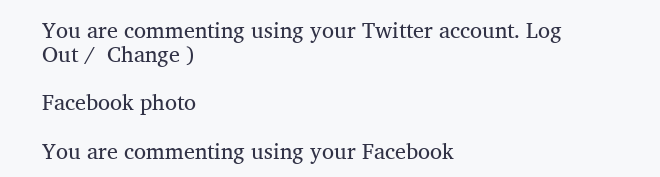You are commenting using your Twitter account. Log Out /  Change )

Facebook photo

You are commenting using your Facebook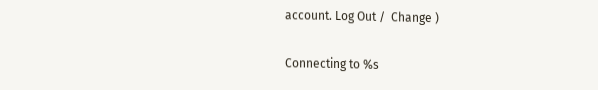account. Log Out /  Change )

Connecting to %s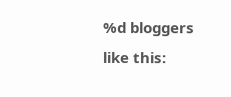%d bloggers like this: